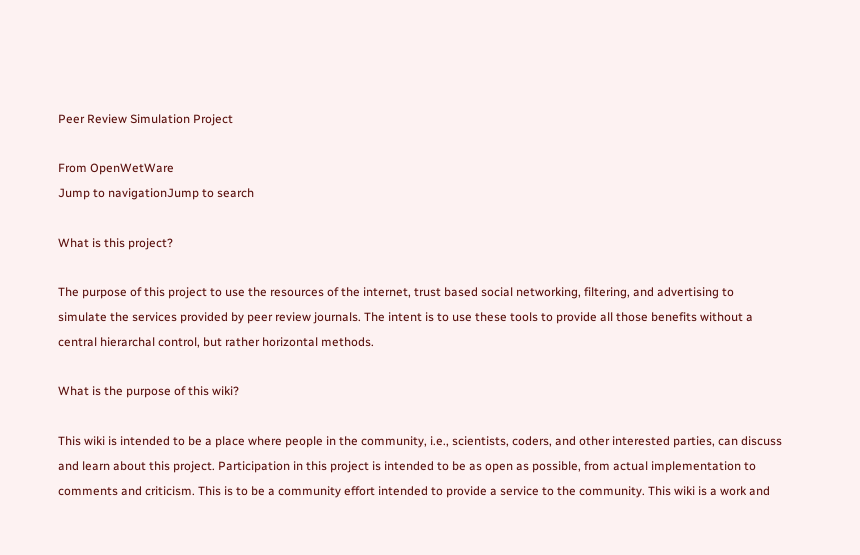Peer Review Simulation Project

From OpenWetWare
Jump to navigationJump to search

What is this project?

The purpose of this project to use the resources of the internet, trust based social networking, filtering, and advertising to simulate the services provided by peer review journals. The intent is to use these tools to provide all those benefits without a central hierarchal control, but rather horizontal methods.

What is the purpose of this wiki?

This wiki is intended to be a place where people in the community, i.e., scientists, coders, and other interested parties, can discuss and learn about this project. Participation in this project is intended to be as open as possible, from actual implementation to comments and criticism. This is to be a community effort intended to provide a service to the community. This wiki is a work and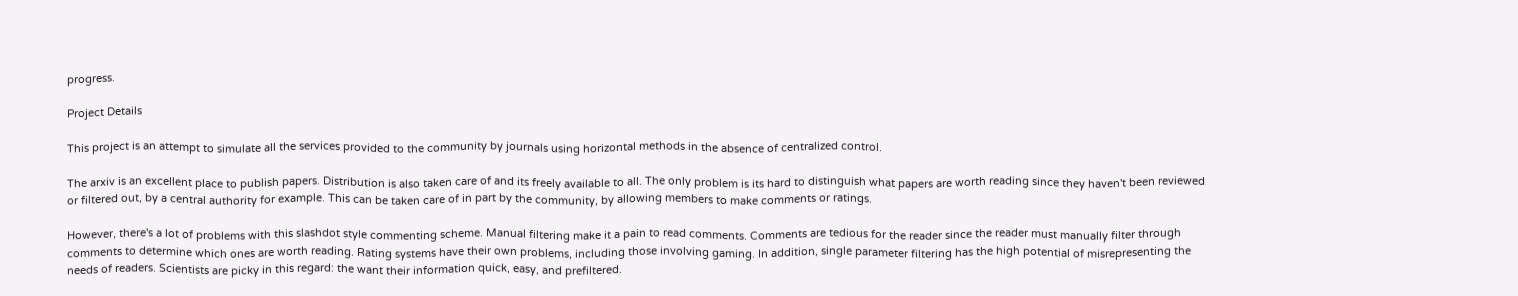progress.

Project Details

This project is an attempt to simulate all the services provided to the community by journals using horizontal methods in the absence of centralized control.

The arxiv is an excellent place to publish papers. Distribution is also taken care of and its freely available to all. The only problem is its hard to distinguish what papers are worth reading since they haven't been reviewed or filtered out, by a central authority for example. This can be taken care of in part by the community, by allowing members to make comments or ratings.

However, there's a lot of problems with this slashdot style commenting scheme. Manual filtering make it a pain to read comments. Comments are tedious for the reader since the reader must manually filter through comments to determine which ones are worth reading. Rating systems have their own problems, including those involving gaming. In addition, single parameter filtering has the high potential of misrepresenting the needs of readers. Scientists are picky in this regard: the want their information quick, easy, and prefiltered.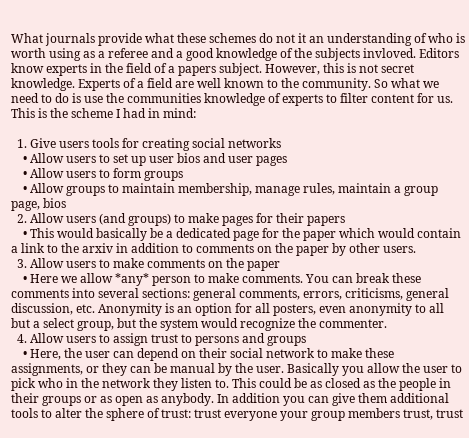What journals provide what these schemes do not it an understanding of who is worth using as a referee and a good knowledge of the subjects invloved. Editors know experts in the field of a papers subject. However, this is not secret knowledge. Experts of a field are well known to the community. So what we need to do is use the communities knowledge of experts to filter content for us. This is the scheme I had in mind:

  1. Give users tools for creating social networks
    • Allow users to set up user bios and user pages
    • Allow users to form groups
    • Allow groups to maintain membership, manage rules, maintain a group page, bios
  2. Allow users (and groups) to make pages for their papers
    • This would basically be a dedicated page for the paper which would contain a link to the arxiv in addition to comments on the paper by other users.
  3. Allow users to make comments on the paper
    • Here we allow *any* person to make comments. You can break these comments into several sections: general comments, errors, criticisms, general discussion, etc. Anonymity is an option for all posters, even anonymity to all but a select group, but the system would recognize the commenter.
  4. Allow users to assign trust to persons and groups
    • Here, the user can depend on their social network to make these assignments, or they can be manual by the user. Basically you allow the user to pick who in the network they listen to. This could be as closed as the people in their groups or as open as anybody. In addition you can give them additional tools to alter the sphere of trust: trust everyone your group members trust, trust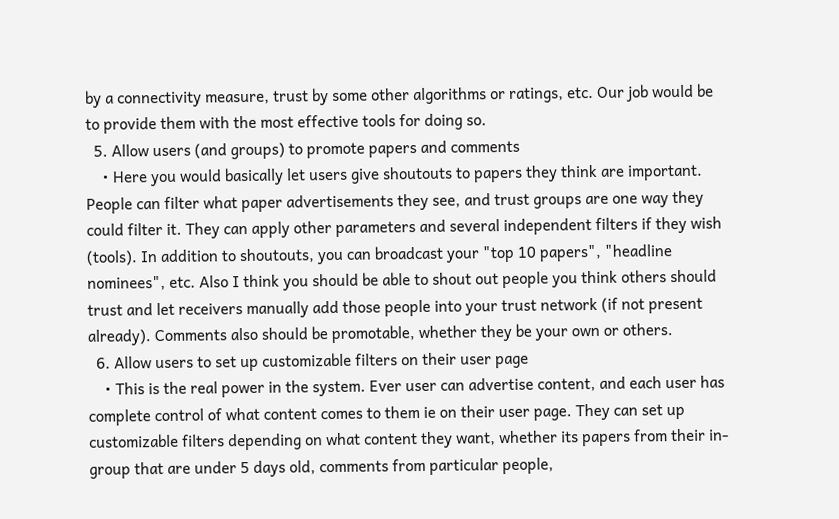by a connectivity measure, trust by some other algorithms or ratings, etc. Our job would be to provide them with the most effective tools for doing so.
  5. Allow users (and groups) to promote papers and comments
    • Here you would basically let users give shoutouts to papers they think are important. People can filter what paper advertisements they see, and trust groups are one way they could filter it. They can apply other parameters and several independent filters if they wish (tools). In addition to shoutouts, you can broadcast your "top 10 papers", "headline nominees", etc. Also I think you should be able to shout out people you think others should trust and let receivers manually add those people into your trust network (if not present already). Comments also should be promotable, whether they be your own or others.
  6. Allow users to set up customizable filters on their user page
    • This is the real power in the system. Ever user can advertise content, and each user has complete control of what content comes to them ie on their user page. They can set up customizable filters depending on what content they want, whether its papers from their in-group that are under 5 days old, comments from particular people,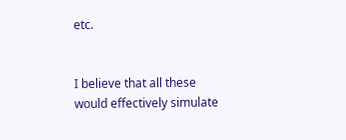etc.


I believe that all these would effectively simulate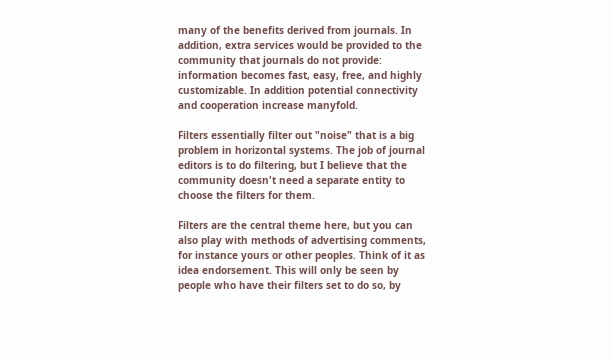many of the benefits derived from journals. In addition, extra services would be provided to the community that journals do not provide: information becomes fast, easy, free, and highly customizable. In addition potential connectivity and cooperation increase manyfold.

Filters essentially filter out "noise" that is a big problem in horizontal systems. The job of journal editors is to do filtering, but I believe that the community doesn't need a separate entity to choose the filters for them.

Filters are the central theme here, but you can also play with methods of advertising comments, for instance yours or other peoples. Think of it as idea endorsement. This will only be seen by people who have their filters set to do so, by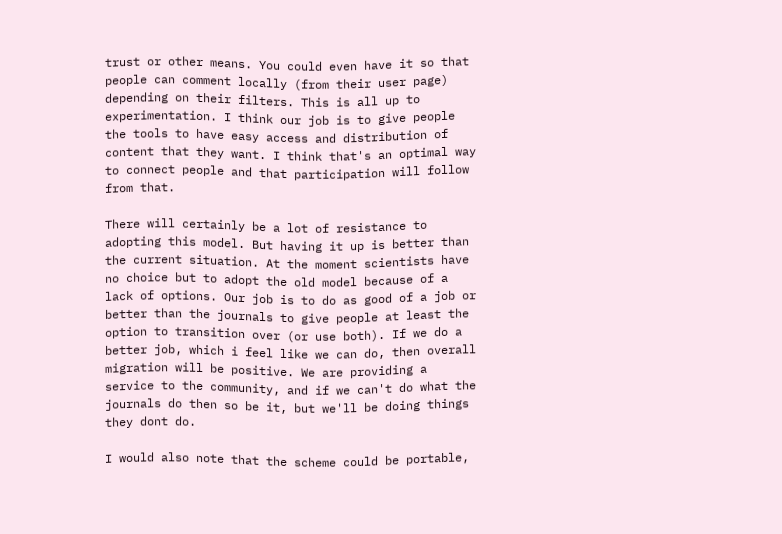trust or other means. You could even have it so that people can comment locally (from their user page) depending on their filters. This is all up to experimentation. I think our job is to give people the tools to have easy access and distribution of content that they want. I think that's an optimal way to connect people and that participation will follow from that.

There will certainly be a lot of resistance to adopting this model. But having it up is better than the current situation. At the moment scientists have no choice but to adopt the old model because of a lack of options. Our job is to do as good of a job or better than the journals to give people at least the option to transition over (or use both). If we do a better job, which i feel like we can do, then overall migration will be positive. We are providing a service to the community, and if we can't do what the journals do then so be it, but we'll be doing things they dont do.

I would also note that the scheme could be portable,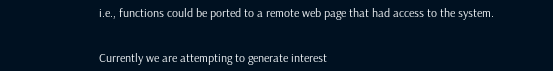i.e., functions could be ported to a remote web page that had access to the system.


Currently we are attempting to generate interest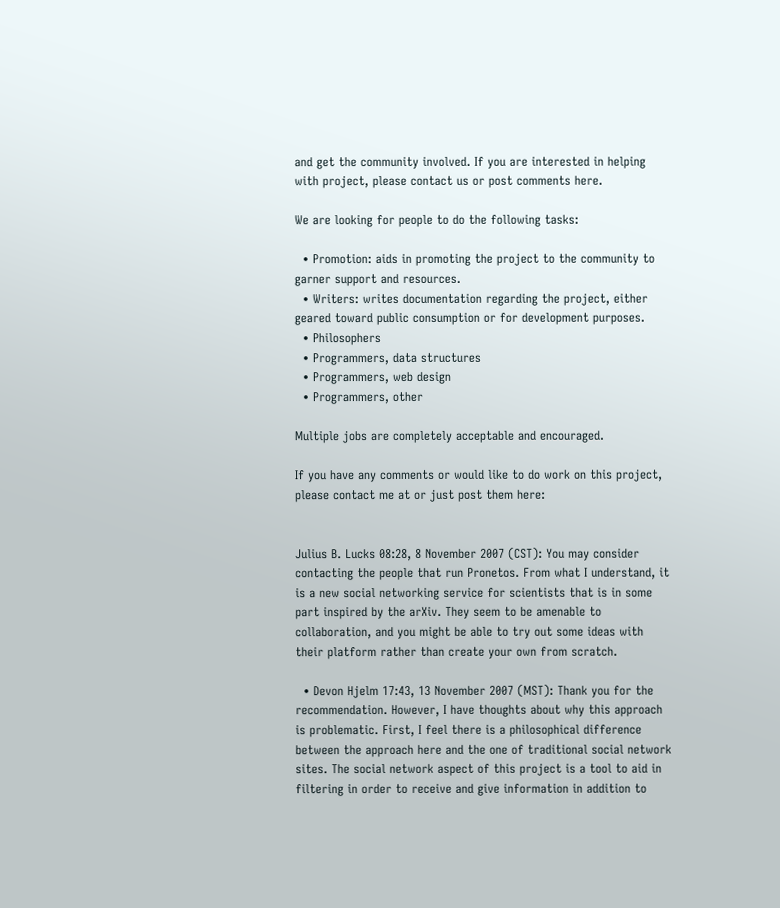and get the community involved. If you are interested in helping with project, please contact us or post comments here.

We are looking for people to do the following tasks:

  • Promotion: aids in promoting the project to the community to garner support and resources.
  • Writers: writes documentation regarding the project, either geared toward public consumption or for development purposes.
  • Philosophers
  • Programmers, data structures
  • Programmers, web design
  • Programmers, other

Multiple jobs are completely acceptable and encouraged.

If you have any comments or would like to do work on this project, please contact me at or just post them here:


Julius B. Lucks 08:28, 8 November 2007 (CST): You may consider contacting the people that run Pronetos. From what I understand, it is a new social networking service for scientists that is in some part inspired by the arXiv. They seem to be amenable to collaboration, and you might be able to try out some ideas with their platform rather than create your own from scratch.

  • Devon Hjelm 17:43, 13 November 2007 (MST): Thank you for the recommendation. However, I have thoughts about why this approach is problematic. First, I feel there is a philosophical difference between the approach here and the one of traditional social network sites. The social network aspect of this project is a tool to aid in filtering in order to receive and give information in addition to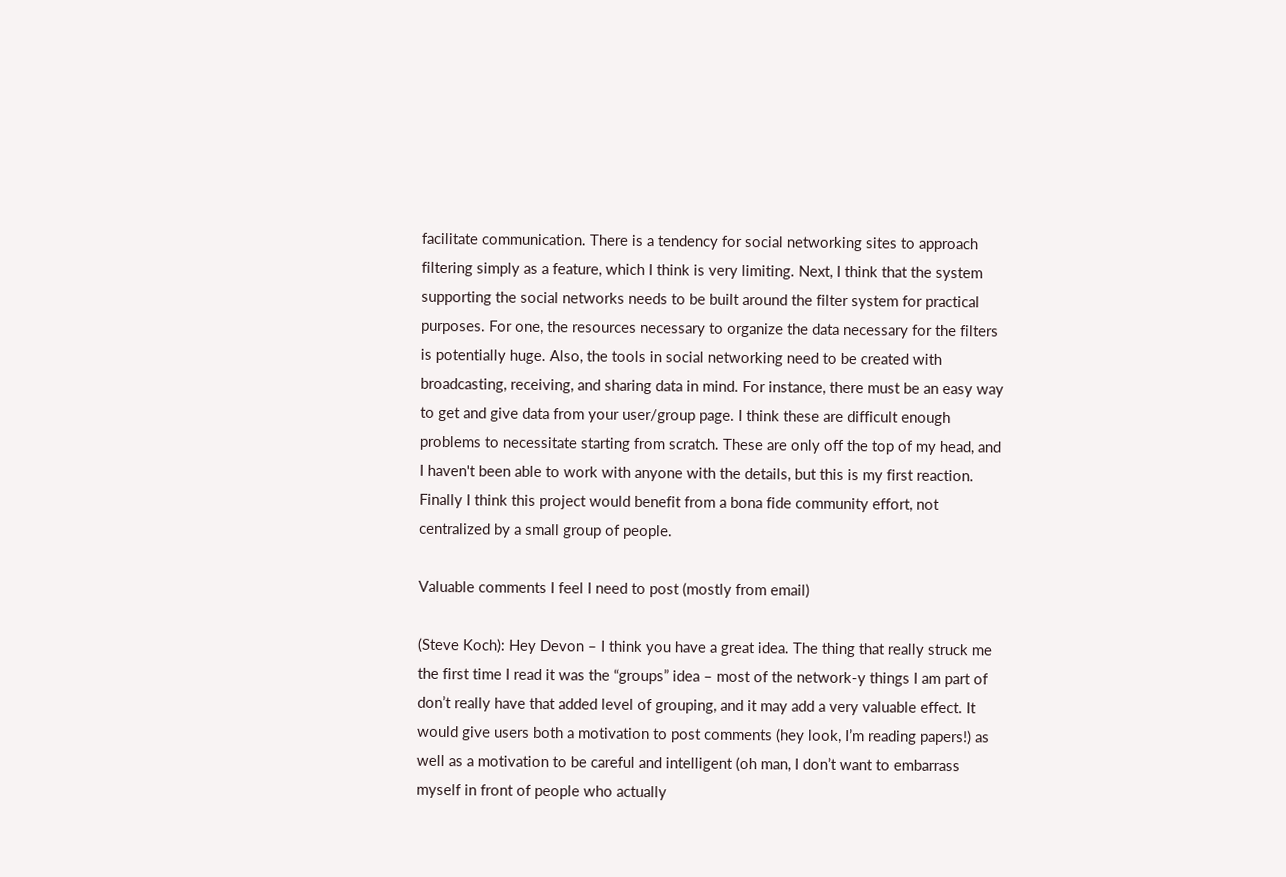facilitate communication. There is a tendency for social networking sites to approach filtering simply as a feature, which I think is very limiting. Next, I think that the system supporting the social networks needs to be built around the filter system for practical purposes. For one, the resources necessary to organize the data necessary for the filters is potentially huge. Also, the tools in social networking need to be created with broadcasting, receiving, and sharing data in mind. For instance, there must be an easy way to get and give data from your user/group page. I think these are difficult enough problems to necessitate starting from scratch. These are only off the top of my head, and I haven't been able to work with anyone with the details, but this is my first reaction. Finally I think this project would benefit from a bona fide community effort, not centralized by a small group of people.

Valuable comments I feel I need to post (mostly from email)

(Steve Koch): Hey Devon – I think you have a great idea. The thing that really struck me the first time I read it was the “groups” idea – most of the network-y things I am part of don’t really have that added level of grouping, and it may add a very valuable effect. It would give users both a motivation to post comments (hey look, I’m reading papers!) as well as a motivation to be careful and intelligent (oh man, I don’t want to embarrass myself in front of people who actually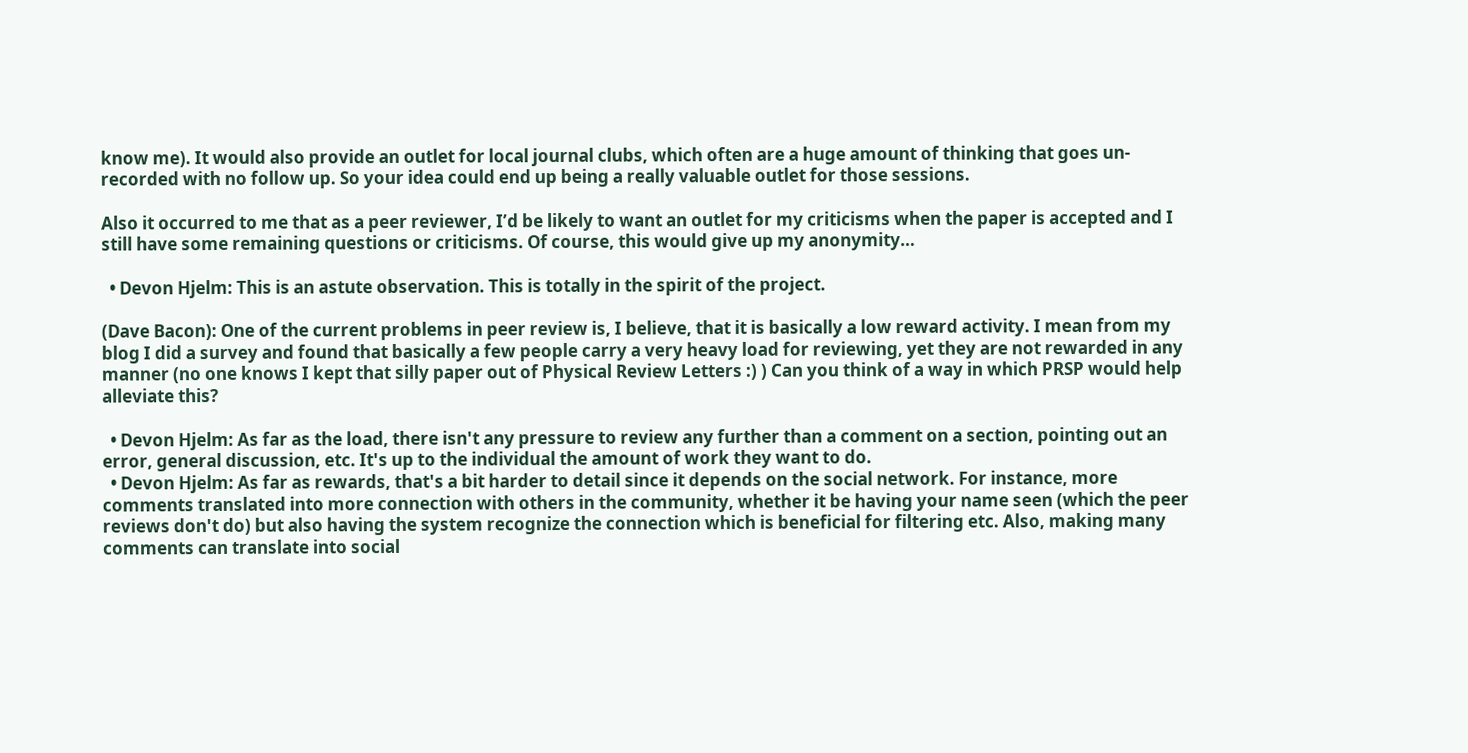know me). It would also provide an outlet for local journal clubs, which often are a huge amount of thinking that goes un-recorded with no follow up. So your idea could end up being a really valuable outlet for those sessions.

Also it occurred to me that as a peer reviewer, I’d be likely to want an outlet for my criticisms when the paper is accepted and I still have some remaining questions or criticisms. Of course, this would give up my anonymity…

  • Devon Hjelm: This is an astute observation. This is totally in the spirit of the project.

(Dave Bacon): One of the current problems in peer review is, I believe, that it is basically a low reward activity. I mean from my blog I did a survey and found that basically a few people carry a very heavy load for reviewing, yet they are not rewarded in any manner (no one knows I kept that silly paper out of Physical Review Letters :) ) Can you think of a way in which PRSP would help alleviate this?

  • Devon Hjelm: As far as the load, there isn't any pressure to review any further than a comment on a section, pointing out an error, general discussion, etc. It's up to the individual the amount of work they want to do.
  • Devon Hjelm: As far as rewards, that's a bit harder to detail since it depends on the social network. For instance, more comments translated into more connection with others in the community, whether it be having your name seen (which the peer reviews don't do) but also having the system recognize the connection which is beneficial for filtering etc. Also, making many comments can translate into social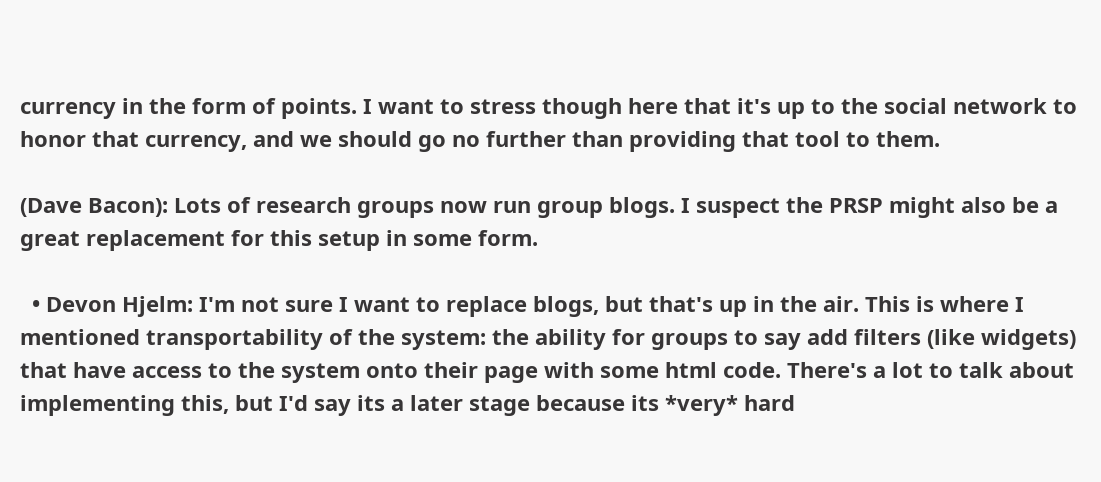currency in the form of points. I want to stress though here that it's up to the social network to honor that currency, and we should go no further than providing that tool to them.

(Dave Bacon): Lots of research groups now run group blogs. I suspect the PRSP might also be a great replacement for this setup in some form.

  • Devon Hjelm: I'm not sure I want to replace blogs, but that's up in the air. This is where I mentioned transportability of the system: the ability for groups to say add filters (like widgets) that have access to the system onto their page with some html code. There's a lot to talk about implementing this, but I'd say its a later stage because its *very* hard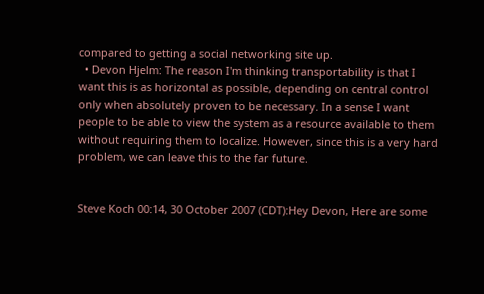compared to getting a social networking site up.
  • Devon Hjelm: The reason I'm thinking transportability is that I want this is as horizontal as possible, depending on central control only when absolutely proven to be necessary. In a sense I want people to be able to view the system as a resource available to them without requiring them to localize. However, since this is a very hard problem, we can leave this to the far future.


Steve Koch 00:14, 30 October 2007 (CDT):Hey Devon, Here are some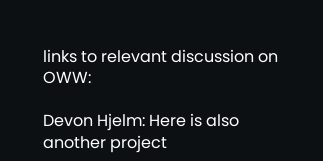links to relevant discussion on OWW:

Devon Hjelm: Here is also another project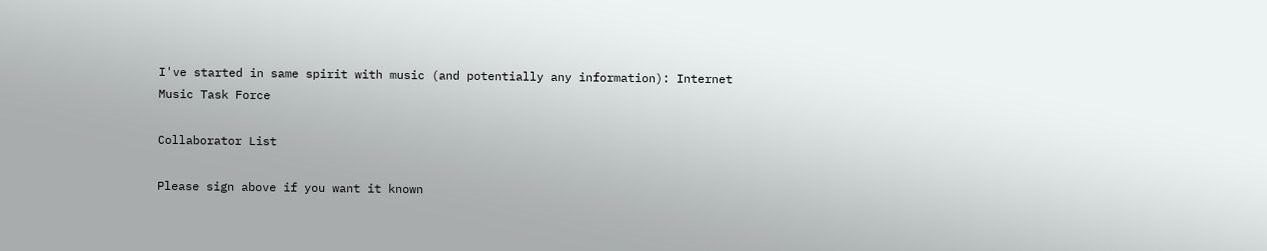I've started in same spirit with music (and potentially any information): Internet Music Task Force

Collaborator List

Please sign above if you want it known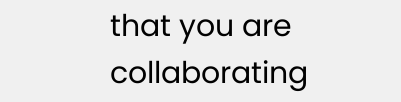that you are collaborating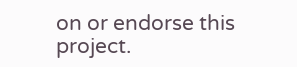on or endorse this project.